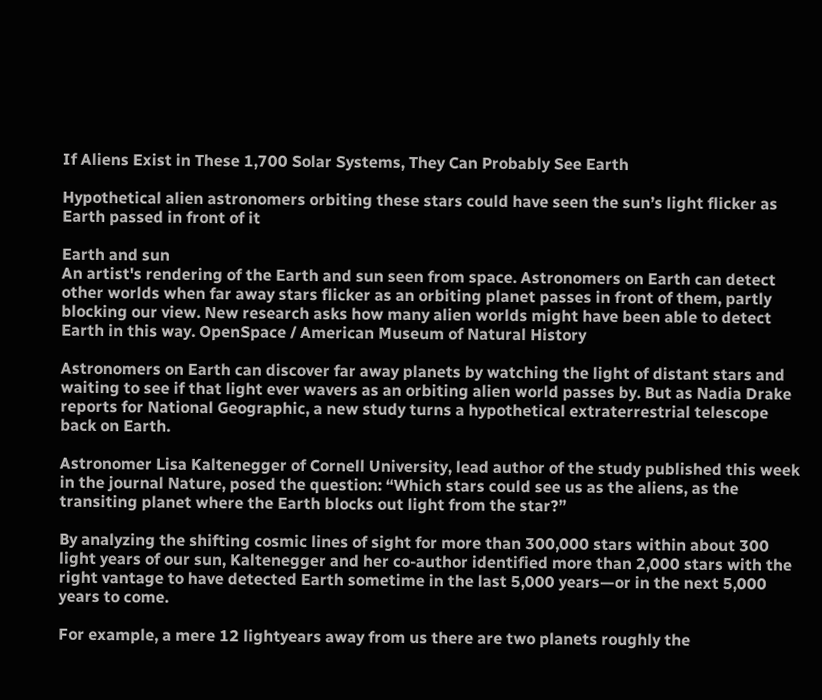If Aliens Exist in These 1,700 Solar Systems, They Can Probably See Earth

Hypothetical alien astronomers orbiting these stars could have seen the sun’s light flicker as Earth passed in front of it

Earth and sun
An artist's rendering of the Earth and sun seen from space. Astronomers on Earth can detect other worlds when far away stars flicker as an orbiting planet passes in front of them, partly blocking our view. New research asks how many alien worlds might have been able to detect Earth in this way. OpenSpace / American Museum of Natural History

Astronomers on Earth can discover far away planets by watching the light of distant stars and waiting to see if that light ever wavers as an orbiting alien world passes by. But as Nadia Drake reports for National Geographic, a new study turns a hypothetical extraterrestrial telescope back on Earth.

Astronomer Lisa Kaltenegger of Cornell University, lead author of the study published this week in the journal Nature, posed the question: “Which stars could see us as the aliens, as the transiting planet where the Earth blocks out light from the star?”

By analyzing the shifting cosmic lines of sight for more than 300,000 stars within about 300 light years of our sun, Kaltenegger and her co-author identified more than 2,000 stars with the right vantage to have detected Earth sometime in the last 5,000 years—or in the next 5,000 years to come.

For example, a mere 12 lightyears away from us there are two planets roughly the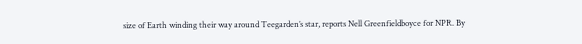size of Earth winding their way around Teegarden’s star, reports Nell Greenfieldboyce for NPR. By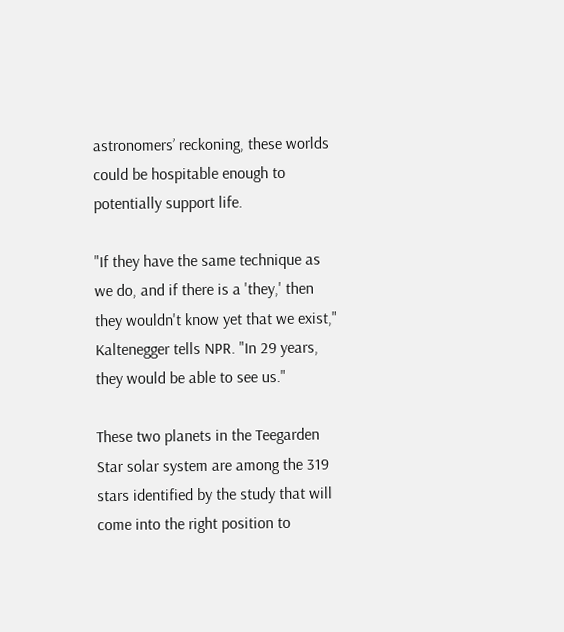astronomers’ reckoning, these worlds could be hospitable enough to potentially support life.

"If they have the same technique as we do, and if there is a 'they,' then they wouldn't know yet that we exist," Kaltenegger tells NPR. "In 29 years, they would be able to see us."

These two planets in the Teegarden Star solar system are among the 319 stars identified by the study that will come into the right position to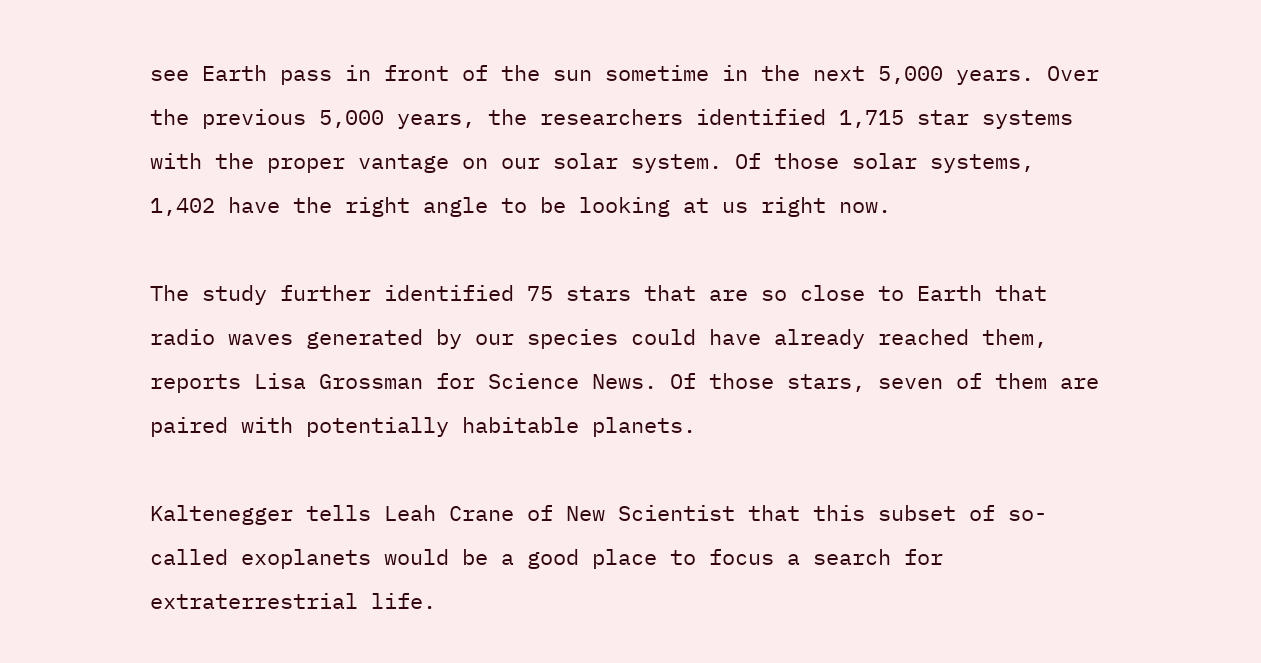see Earth pass in front of the sun sometime in the next 5,000 years. Over the previous 5,000 years, the researchers identified 1,715 star systems with the proper vantage on our solar system. Of those solar systems, 1,402 have the right angle to be looking at us right now.

The study further identified 75 stars that are so close to Earth that radio waves generated by our species could have already reached them, reports Lisa Grossman for Science News. Of those stars, seven of them are paired with potentially habitable planets.

Kaltenegger tells Leah Crane of New Scientist that this subset of so-called exoplanets would be a good place to focus a search for extraterrestrial life.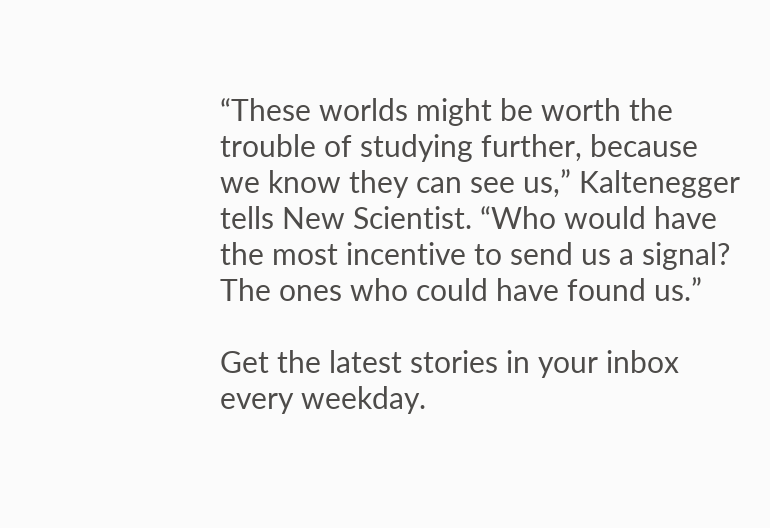“These worlds might be worth the trouble of studying further, because we know they can see us,” Kaltenegger tells New Scientist. “Who would have the most incentive to send us a signal? The ones who could have found us.”

Get the latest stories in your inbox every weekday.